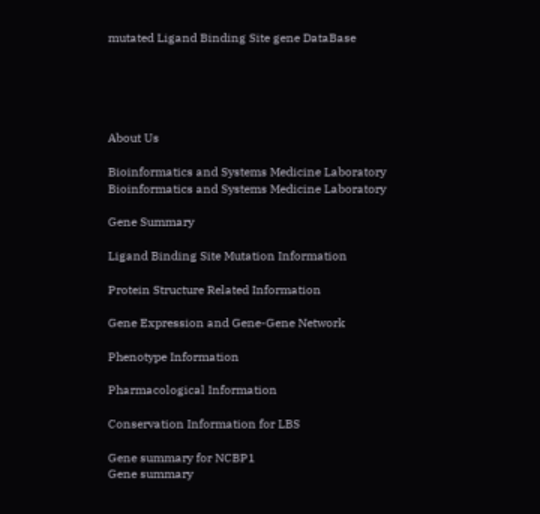mutated Ligand Binding Site gene DataBase





About Us

Bioinformatics and Systems Medicine Laboratory Bioinformatics and Systems Medicine Laboratory

Gene Summary

Ligand Binding Site Mutation Information

Protein Structure Related Information

Gene Expression and Gene-Gene Network

Phenotype Information

Pharmacological Information

Conservation Information for LBS

Gene summary for NCBP1
Gene summary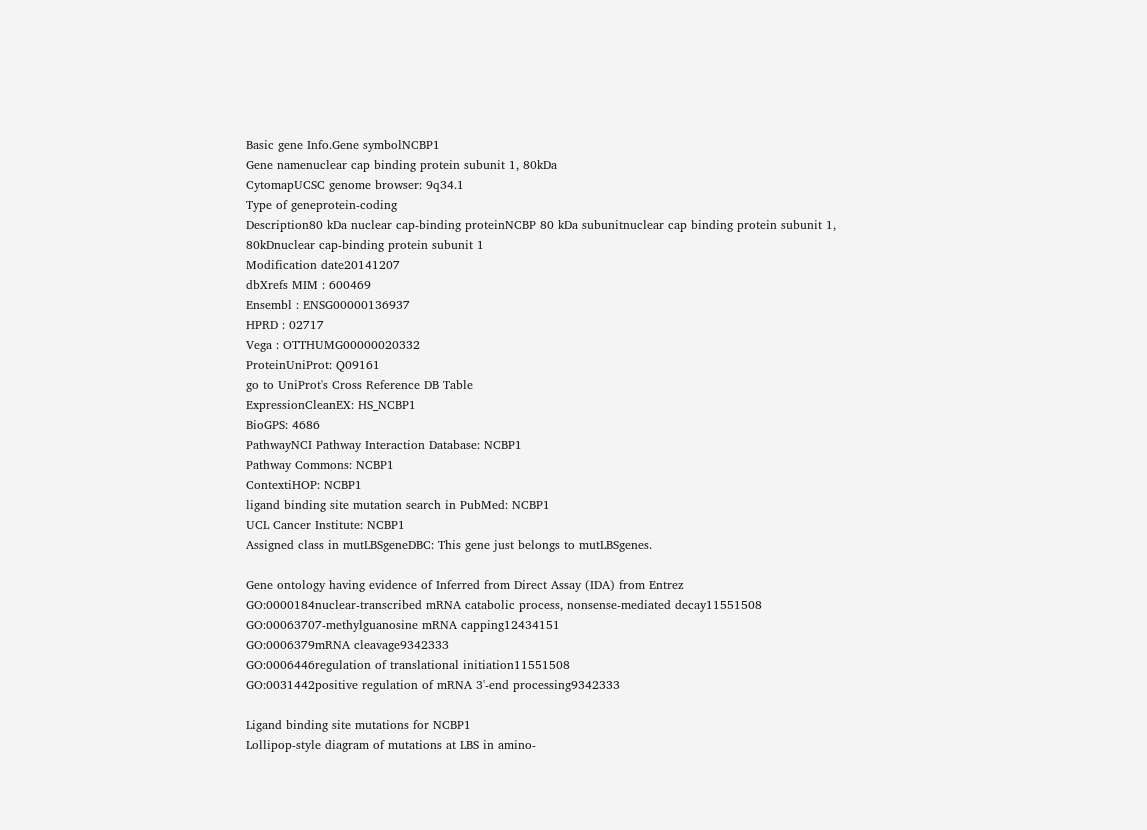Basic gene Info.Gene symbolNCBP1
Gene namenuclear cap binding protein subunit 1, 80kDa
CytomapUCSC genome browser: 9q34.1
Type of geneprotein-coding
Description80 kDa nuclear cap-binding proteinNCBP 80 kDa subunitnuclear cap binding protein subunit 1, 80kDnuclear cap-binding protein subunit 1
Modification date20141207
dbXrefs MIM : 600469
Ensembl : ENSG00000136937
HPRD : 02717
Vega : OTTHUMG00000020332
ProteinUniProt: Q09161
go to UniProt's Cross Reference DB Table
ExpressionCleanEX: HS_NCBP1
BioGPS: 4686
PathwayNCI Pathway Interaction Database: NCBP1
Pathway Commons: NCBP1
ContextiHOP: NCBP1
ligand binding site mutation search in PubMed: NCBP1
UCL Cancer Institute: NCBP1
Assigned class in mutLBSgeneDBC: This gene just belongs to mutLBSgenes.

Gene ontology having evidence of Inferred from Direct Assay (IDA) from Entrez
GO:0000184nuclear-transcribed mRNA catabolic process, nonsense-mediated decay11551508
GO:00063707-methylguanosine mRNA capping12434151
GO:0006379mRNA cleavage9342333
GO:0006446regulation of translational initiation11551508
GO:0031442positive regulation of mRNA 3'-end processing9342333

Ligand binding site mutations for NCBP1
Lollipop-style diagram of mutations at LBS in amino-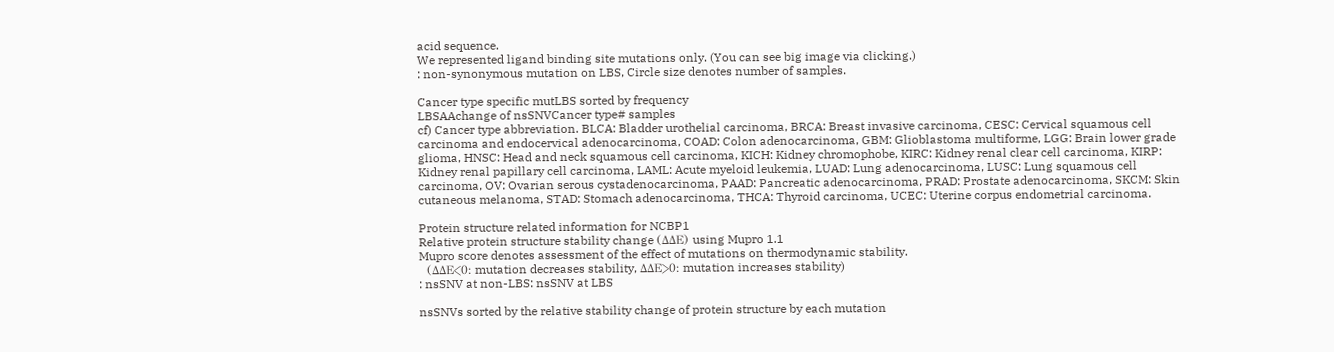acid sequence.
We represented ligand binding site mutations only. (You can see big image via clicking.)
: non-synonymous mutation on LBS, Circle size denotes number of samples.

Cancer type specific mutLBS sorted by frequency
LBSAAchange of nsSNVCancer type# samples
cf) Cancer type abbreviation. BLCA: Bladder urothelial carcinoma, BRCA: Breast invasive carcinoma, CESC: Cervical squamous cell carcinoma and endocervical adenocarcinoma, COAD: Colon adenocarcinoma, GBM: Glioblastoma multiforme, LGG: Brain lower grade glioma, HNSC: Head and neck squamous cell carcinoma, KICH: Kidney chromophobe, KIRC: Kidney renal clear cell carcinoma, KIRP: Kidney renal papillary cell carcinoma, LAML: Acute myeloid leukemia, LUAD: Lung adenocarcinoma, LUSC: Lung squamous cell carcinoma, OV: Ovarian serous cystadenocarcinoma, PAAD: Pancreatic adenocarcinoma, PRAD: Prostate adenocarcinoma, SKCM: Skin cutaneous melanoma, STAD: Stomach adenocarcinoma, THCA: Thyroid carcinoma, UCEC: Uterine corpus endometrial carcinoma.

Protein structure related information for NCBP1
Relative protein structure stability change (ΔΔE) using Mupro 1.1
Mupro score denotes assessment of the effect of mutations on thermodynamic stability.
  (ΔΔE<0: mutation decreases stability, ΔΔE>0: mutation increases stability)
: nsSNV at non-LBS: nsSNV at LBS

nsSNVs sorted by the relative stability change of protein structure by each mutation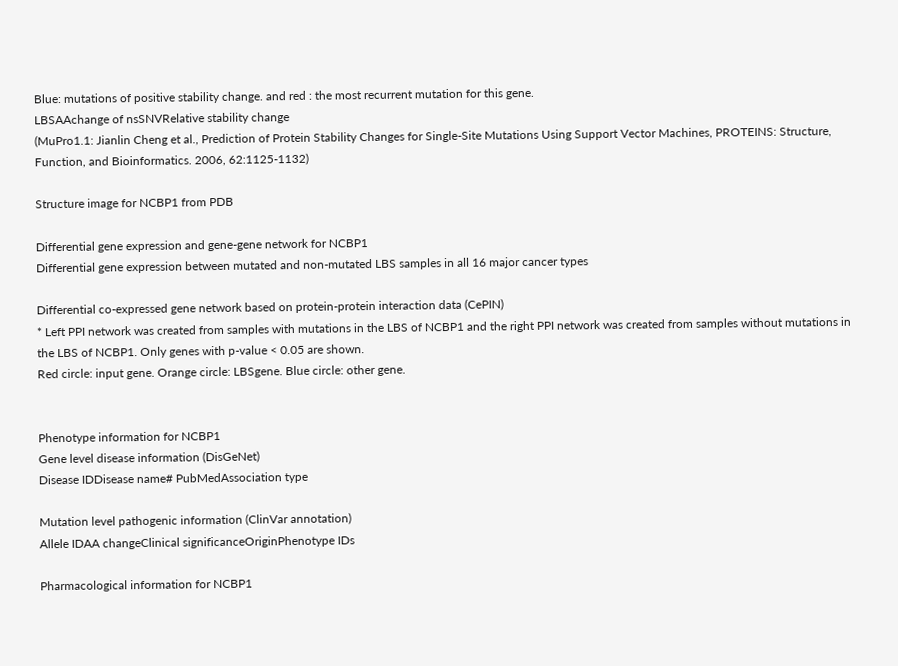Blue: mutations of positive stability change. and red : the most recurrent mutation for this gene.
LBSAAchange of nsSNVRelative stability change
(MuPro1.1: Jianlin Cheng et al., Prediction of Protein Stability Changes for Single-Site Mutations Using Support Vector Machines, PROTEINS: Structure, Function, and Bioinformatics. 2006, 62:1125-1132)

Structure image for NCBP1 from PDB

Differential gene expression and gene-gene network for NCBP1
Differential gene expression between mutated and non-mutated LBS samples in all 16 major cancer types

Differential co-expressed gene network based on protein-protein interaction data (CePIN)
* Left PPI network was created from samples with mutations in the LBS of NCBP1 and the right PPI network was created from samples without mutations in the LBS of NCBP1. Only genes with p-value < 0.05 are shown.
Red circle: input gene. Orange circle: LBSgene. Blue circle: other gene.


Phenotype information for NCBP1
Gene level disease information (DisGeNet)
Disease IDDisease name# PubMedAssociation type

Mutation level pathogenic information (ClinVar annotation)
Allele IDAA changeClinical significanceOriginPhenotype IDs

Pharmacological information for NCBP1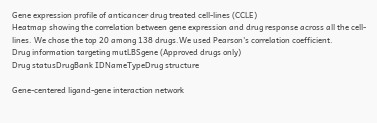Gene expression profile of anticancer drug treated cell-lines (CCLE)
Heatmap showing the correlation between gene expression and drug response across all the cell-lines. We chose the top 20 among 138 drugs.We used Pearson's correlation coefficient.
Drug information targeting mutLBSgene (Approved drugs only)
Drug statusDrugBank IDNameTypeDrug structure

Gene-centered ligand-gene interaction network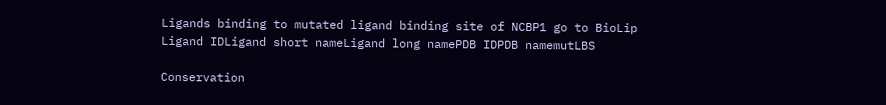Ligands binding to mutated ligand binding site of NCBP1 go to BioLip
Ligand IDLigand short nameLigand long namePDB IDPDB namemutLBS

Conservation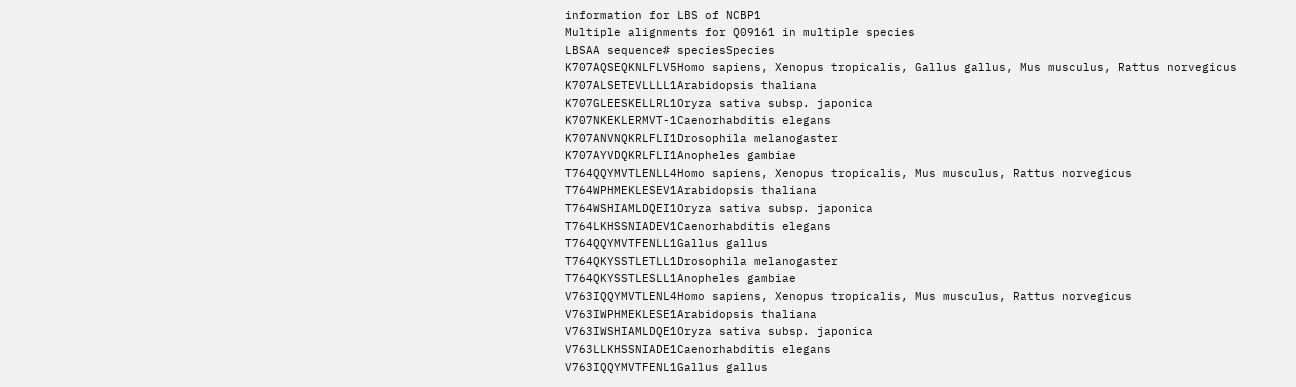information for LBS of NCBP1
Multiple alignments for Q09161 in multiple species
LBSAA sequence# speciesSpecies
K707AQSEQKNLFLV5Homo sapiens, Xenopus tropicalis, Gallus gallus, Mus musculus, Rattus norvegicus
K707ALSETEVLLLL1Arabidopsis thaliana
K707GLEESKELLRL1Oryza sativa subsp. japonica
K707NKEKLERMVT-1Caenorhabditis elegans
K707ANVNQKRLFLI1Drosophila melanogaster
K707AYVDQKRLFLI1Anopheles gambiae
T764QQYMVTLENLL4Homo sapiens, Xenopus tropicalis, Mus musculus, Rattus norvegicus
T764WPHMEKLESEV1Arabidopsis thaliana
T764WSHIAMLDQEI1Oryza sativa subsp. japonica
T764LKHSSNIADEV1Caenorhabditis elegans
T764QQYMVTFENLL1Gallus gallus
T764QKYSSTLETLL1Drosophila melanogaster
T764QKYSSTLESLL1Anopheles gambiae
V763IQQYMVTLENL4Homo sapiens, Xenopus tropicalis, Mus musculus, Rattus norvegicus
V763IWPHMEKLESE1Arabidopsis thaliana
V763IWSHIAMLDQE1Oryza sativa subsp. japonica
V763LLKHSSNIADE1Caenorhabditis elegans
V763IQQYMVTFENL1Gallus gallus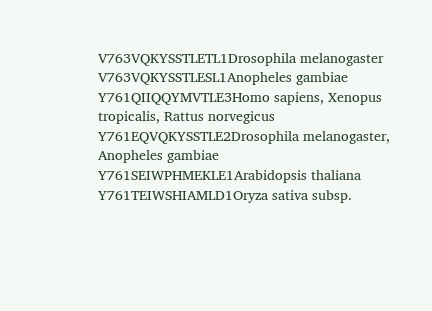V763VQKYSSTLETL1Drosophila melanogaster
V763VQKYSSTLESL1Anopheles gambiae
Y761QIIQQYMVTLE3Homo sapiens, Xenopus tropicalis, Rattus norvegicus
Y761EQVQKYSSTLE2Drosophila melanogaster, Anopheles gambiae
Y761SEIWPHMEKLE1Arabidopsis thaliana
Y761TEIWSHIAMLD1Oryza sativa subsp.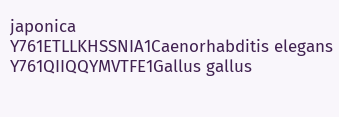japonica
Y761ETLLKHSSNIA1Caenorhabditis elegans
Y761QIIQQYMVTFE1Gallus gallus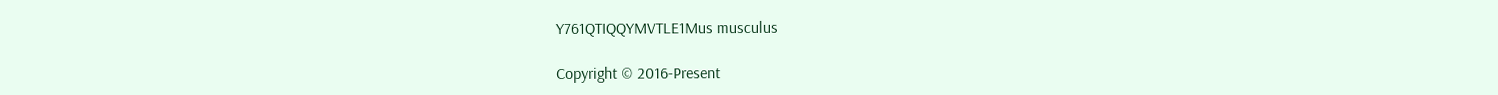Y761QTIQQYMVTLE1Mus musculus

Copyright © 2016-Present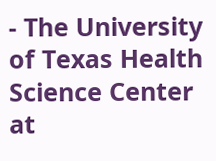- The University of Texas Health Science Center at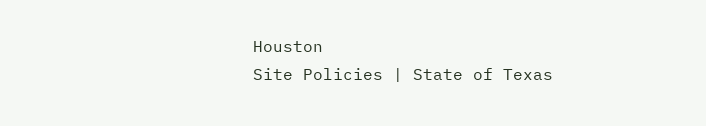Houston
Site Policies | State of Texas